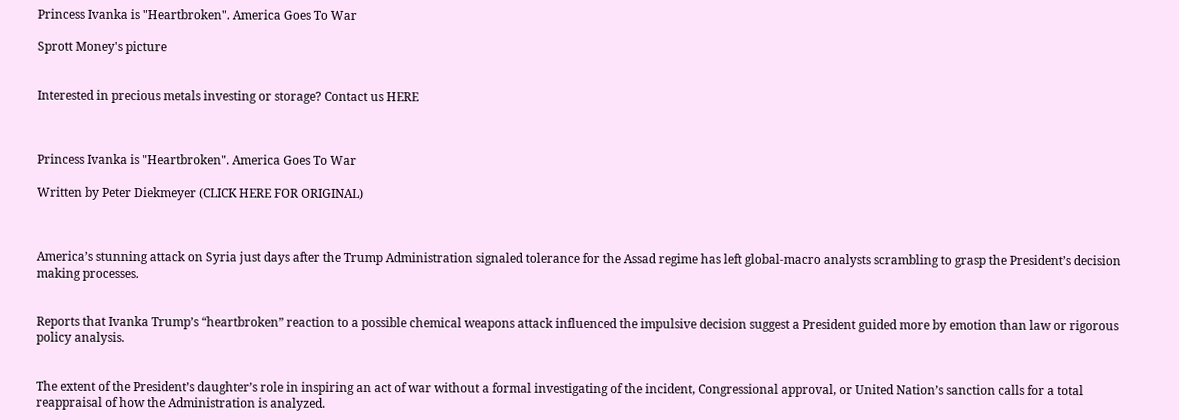Princess Ivanka is "Heartbroken". America Goes To War

Sprott Money's picture


Interested in precious metals investing or storage? Contact us HERE



Princess Ivanka is "Heartbroken". America Goes To War

Written by Peter Diekmeyer (CLICK HERE FOR ORIGINAL)



America’s stunning attack on Syria just days after the Trump Administration signaled tolerance for the Assad regime has left global-macro analysts scrambling to grasp the President’s decision making processes.


Reports that Ivanka Trump’s “heartbroken” reaction to a possible chemical weapons attack influenced the impulsive decision suggest a President guided more by emotion than law or rigorous policy analysis.


The extent of the President’s daughter’s role in inspiring an act of war without a formal investigating of the incident, Congressional approval, or United Nation’s sanction calls for a total reappraisal of how the Administration is analyzed.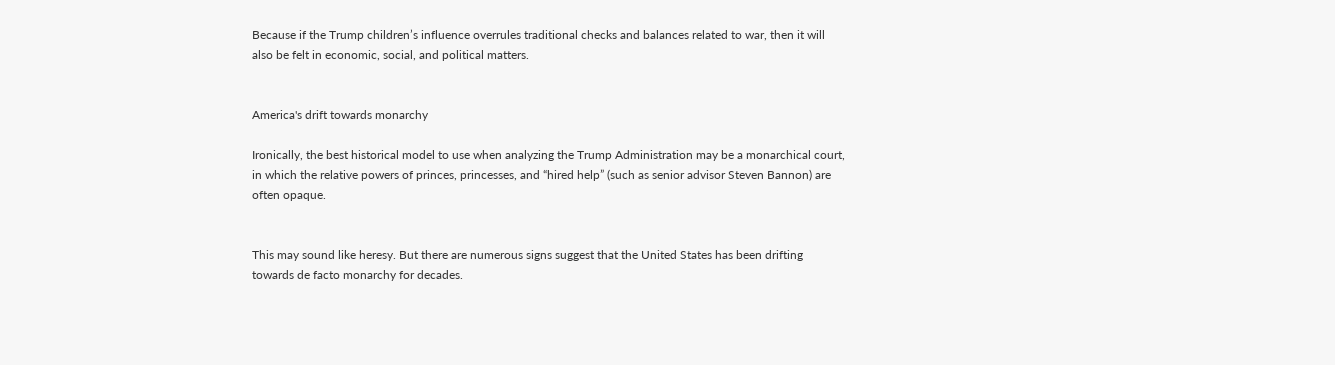Because if the Trump children’s influence overrules traditional checks and balances related to war, then it will also be felt in economic, social, and political matters.


America's drift towards monarchy

Ironically, the best historical model to use when analyzing the Trump Administration may be a monarchical court, in which the relative powers of princes, princesses, and “hired help” (such as senior advisor Steven Bannon) are often opaque.


This may sound like heresy. But there are numerous signs suggest that the United States has been drifting towards de facto monarchy for decades.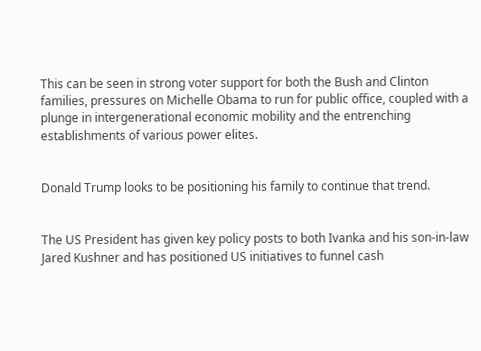This can be seen in strong voter support for both the Bush and Clinton families, pressures on Michelle Obama to run for public office, coupled with a plunge in intergenerational economic mobility and the entrenching establishments of various power elites.


Donald Trump looks to be positioning his family to continue that trend.


The US President has given key policy posts to both Ivanka and his son-in-law Jared Kushner and has positioned US initiatives to funnel cash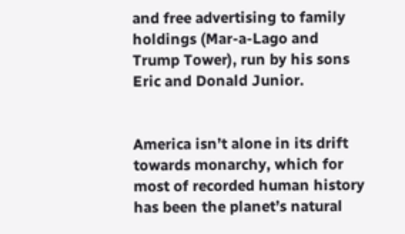and free advertising to family holdings (Mar-a-Lago and Trump Tower), run by his sons Eric and Donald Junior.


America isn’t alone in its drift towards monarchy, which for most of recorded human history has been the planet’s natural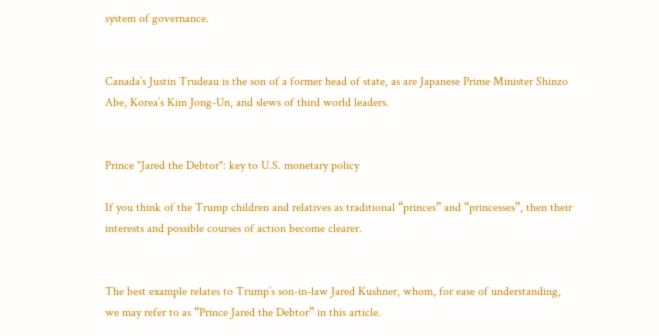system of governance.


Canada’s Justin Trudeau is the son of a former head of state, as are Japanese Prime Minister Shinzo Abe, Korea’s Kim Jong-Un, and slews of third world leaders.


Prince "Jared the Debtor": key to U.S. monetary policy

If you think of the Trump children and relatives as traditional “princes” and “princesses”, then their interests and possible courses of action become clearer.


The best example relates to Trump’s son-in-law Jared Kushner, whom, for ease of understanding, we may refer to as “Prince Jared the Debtor” in this article.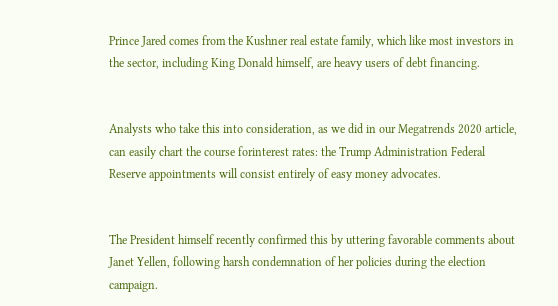Prince Jared comes from the Kushner real estate family, which like most investors in the sector, including King Donald himself, are heavy users of debt financing.


Analysts who take this into consideration, as we did in our Megatrends 2020 article, can easily chart the course forinterest rates: the Trump Administration Federal Reserve appointments will consist entirely of easy money advocates.


The President himself recently confirmed this by uttering favorable comments about Janet Yellen, following harsh condemnation of her policies during the election campaign.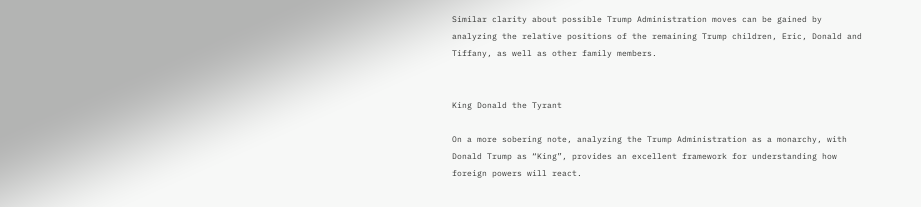Similar clarity about possible Trump Administration moves can be gained by analyzing the relative positions of the remaining Trump children, Eric, Donald and Tiffany, as well as other family members.


King Donald the Tyrant

On a more sobering note, analyzing the Trump Administration as a monarchy, with Donald Trump as “King”, provides an excellent framework for understanding how foreign powers will react.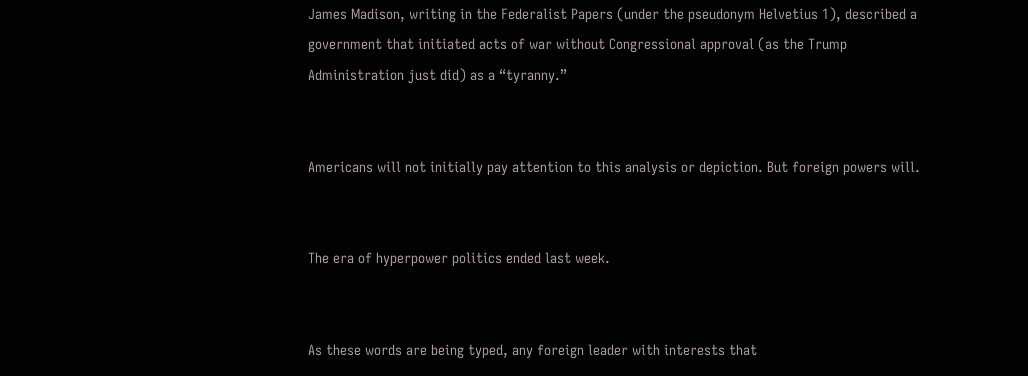James Madison, writing in the Federalist Papers (under the pseudonym Helvetius 1), described a government that initiated acts of war without Congressional approval (as the Trump Administration just did) as a “tyranny.”


Americans will not initially pay attention to this analysis or depiction. But foreign powers will.


The era of hyperpower politics ended last week.


As these words are being typed, any foreign leader with interests that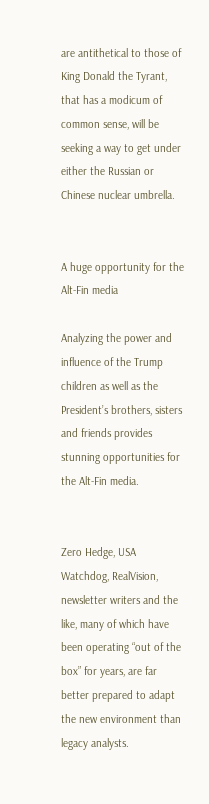are antithetical to those of King Donald the Tyrant, that has a modicum of common sense, will be seeking a way to get under either the Russian or Chinese nuclear umbrella.


A huge opportunity for the Alt-Fin media

Analyzing the power and influence of the Trump children as well as the President’s brothers, sisters and friends provides stunning opportunities for the Alt-Fin media.


Zero Hedge, USA Watchdog, RealVision, newsletter writers and the like, many of which have been operating “out of the box” for years, are far better prepared to adapt the new environment than legacy analysts.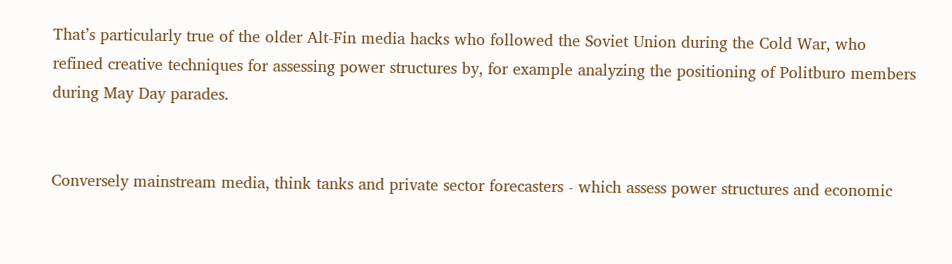That’s particularly true of the older Alt-Fin media hacks who followed the Soviet Union during the Cold War, who refined creative techniques for assessing power structures by, for example analyzing the positioning of Politburo members during May Day parades.


Conversely mainstream media, think tanks and private sector forecasters - which assess power structures and economic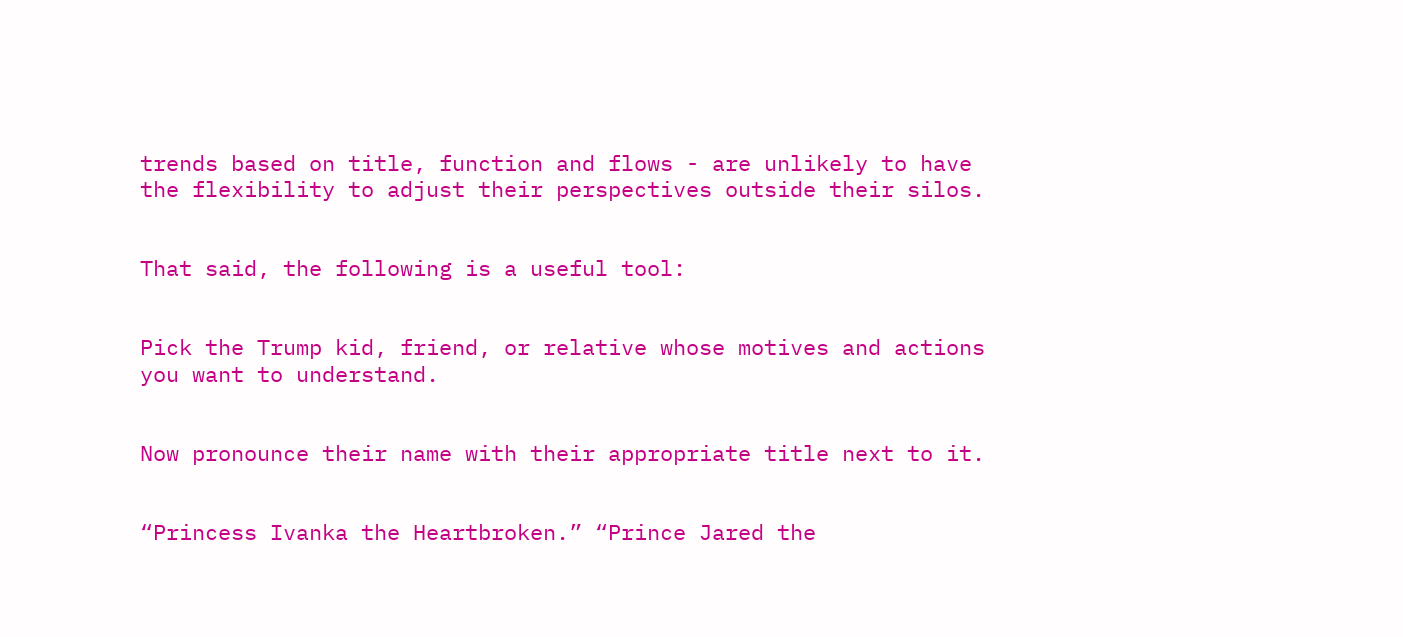trends based on title, function and flows - are unlikely to have the flexibility to adjust their perspectives outside their silos.


That said, the following is a useful tool:


Pick the Trump kid, friend, or relative whose motives and actions you want to understand.


Now pronounce their name with their appropriate title next to it.


“Princess Ivanka the Heartbroken.” “Prince Jared the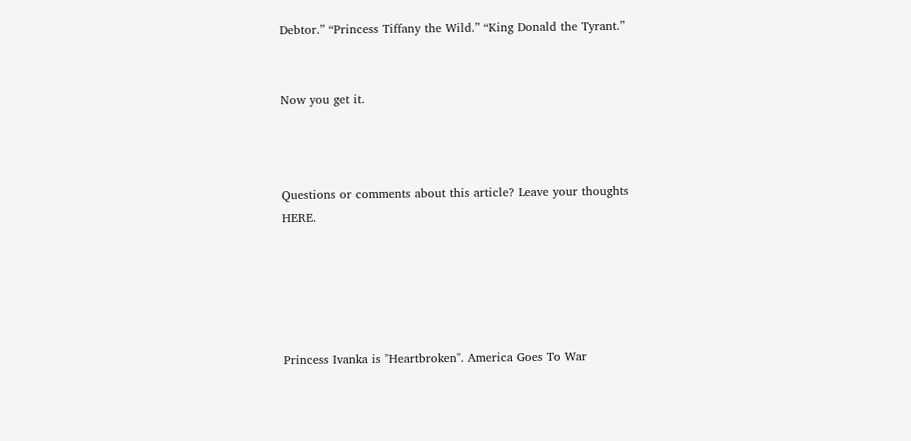Debtor.” “Princess Tiffany the Wild.” “King Donald the Tyrant.”


Now you get it.



Questions or comments about this article? Leave your thoughts HERE.





Princess Ivanka is "Heartbroken". America Goes To War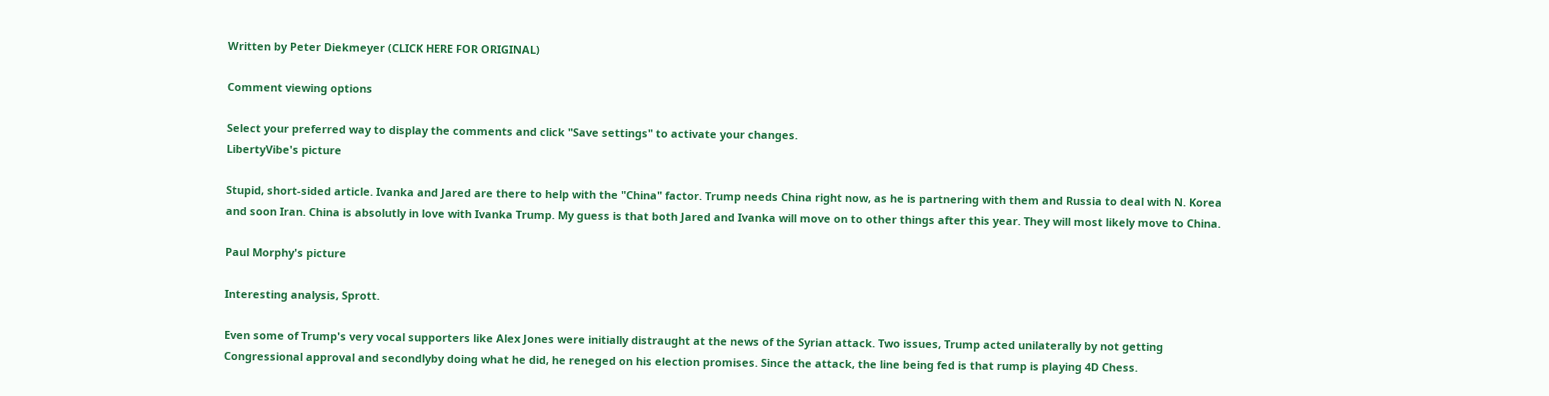Written by Peter Diekmeyer (CLICK HERE FOR ORIGINAL)

Comment viewing options

Select your preferred way to display the comments and click "Save settings" to activate your changes.
LibertyVibe's picture

Stupid, short-sided article. Ivanka and Jared are there to help with the "China" factor. Trump needs China right now, as he is partnering with them and Russia to deal with N. Korea and soon Iran. China is absolutly in love with Ivanka Trump. My guess is that both Jared and Ivanka will move on to other things after this year. They will most likely move to China.

Paul Morphy's picture

Interesting analysis, Sprott.

Even some of Trump's very vocal supporters like Alex Jones were initially distraught at the news of the Syrian attack. Two issues, Trump acted unilaterally by not getting Congressional approval and secondlyby doing what he did, he reneged on his election promises. Since the attack, the line being fed is that rump is playing 4D Chess.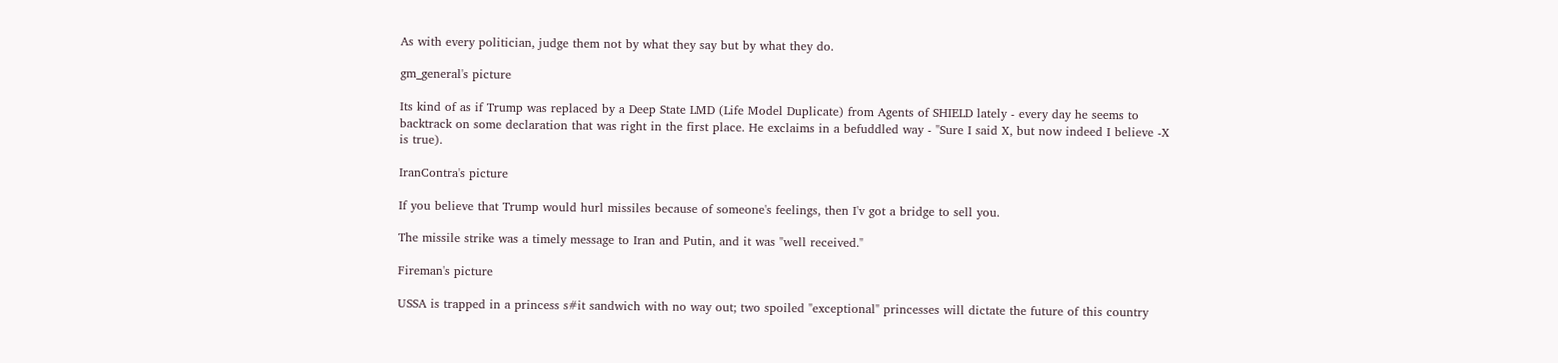As with every politician, judge them not by what they say but by what they do.

gm_general's picture

Its kind of as if Trump was replaced by a Deep State LMD (Life Model Duplicate) from Agents of SHIELD lately - every day he seems to backtrack on some declaration that was right in the first place. He exclaims in a befuddled way - "Sure I said X, but now indeed I believe -X is true).

IranContra's picture

If you believe that Trump would hurl missiles because of someone's feelings, then I'v got a bridge to sell you.

The missile strike was a timely message to Iran and Putin, and it was "well received."

Fireman's picture

USSA is trapped in a princess s#it sandwich with no way out; two spoiled "exceptional" princesses will dictate the future of this country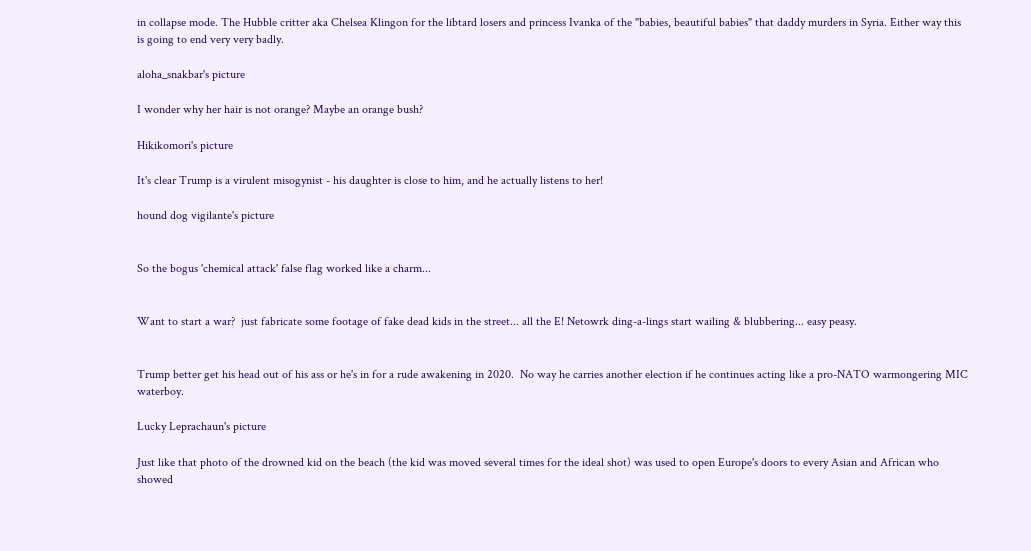in collapse mode. The Hubble critter aka Chelsea Klingon for the libtard losers and princess Ivanka of the "babies, beautiful babies" that daddy murders in Syria. Either way this is going to end very very badly.

aloha_snakbar's picture

I wonder why her hair is not orange? Maybe an orange bush?

Hikikomori's picture

It's clear Trump is a virulent misogynist - his daughter is close to him, and he actually listens to her!

hound dog vigilante's picture


So the bogus 'chemical attack' false flag worked like a charm...


Want to start a war?  just fabricate some footage of fake dead kids in the street... all the E! Netowrk ding-a-lings start wailing & blubbering... easy peasy.


Trump better get his head out of his ass or he's in for a rude awakening in 2020.  No way he carries another election if he continues acting like a pro-NATO warmongering MIC waterboy.

Lucky Leprachaun's picture

Just like that photo of the drowned kid on the beach (the kid was moved several times for the ideal shot) was used to open Europe's doors to every Asian and African who showed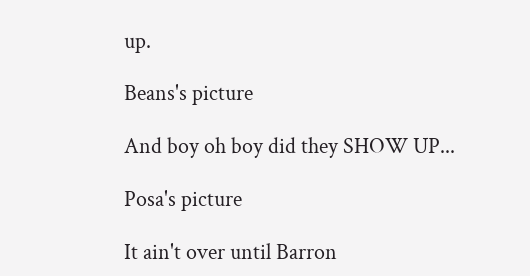up.

Beans's picture

And boy oh boy did they SHOW UP...

Posa's picture

It ain't over until Barron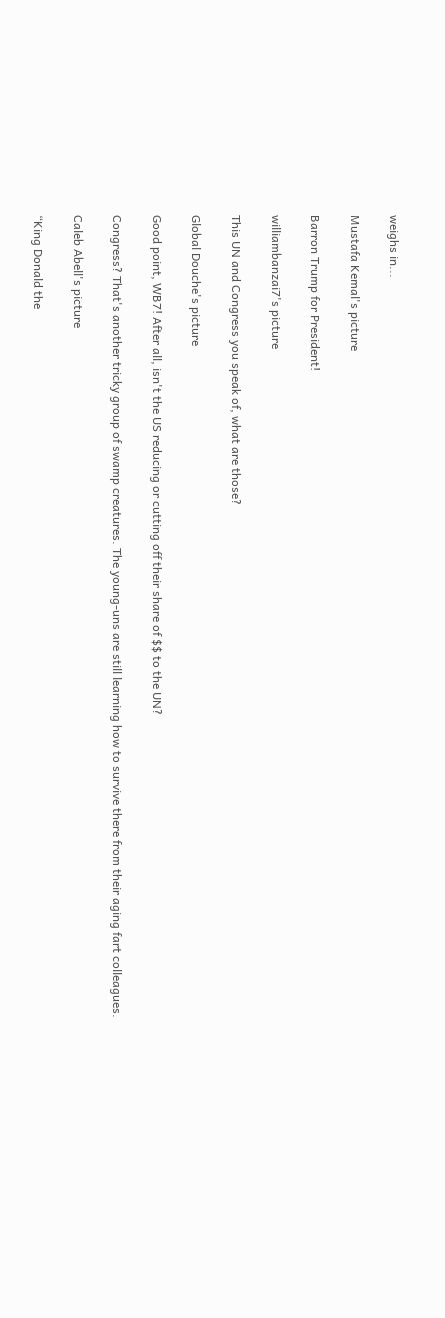weighs in...

Mustafa Kemal's picture

Barron Trump for President!

williambanzai7's picture

This UN and Congress you speak of, what are those?

Global Douche's picture

Good point, WB7! After all, isn't the US reducing or cutting off their share of $$ to the UN?

Congress? That's another tricky group of swamp creatures. The young-uns are still learning how to survive there from their aging fart colleagues.

Caleb Abell's picture

“King Donald the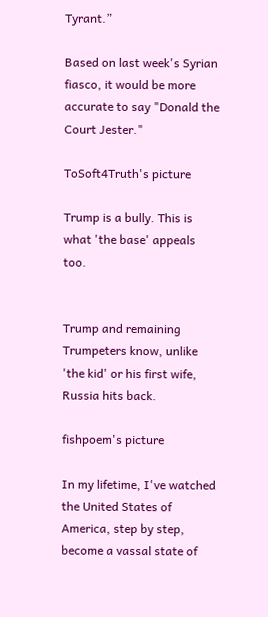Tyrant.”

Based on last week's Syrian fiasco, it would be more accurate to say "Donald the Court Jester."

ToSoft4Truth's picture

Trump is a bully. This is what 'the base' appeals too.


Trump and remaining Trumpeters know, unlike 'the kid' or his first wife, Russia hits back.

fishpoem's picture

In my lifetime, I've watched the United States of America, step by step, become a vassal state of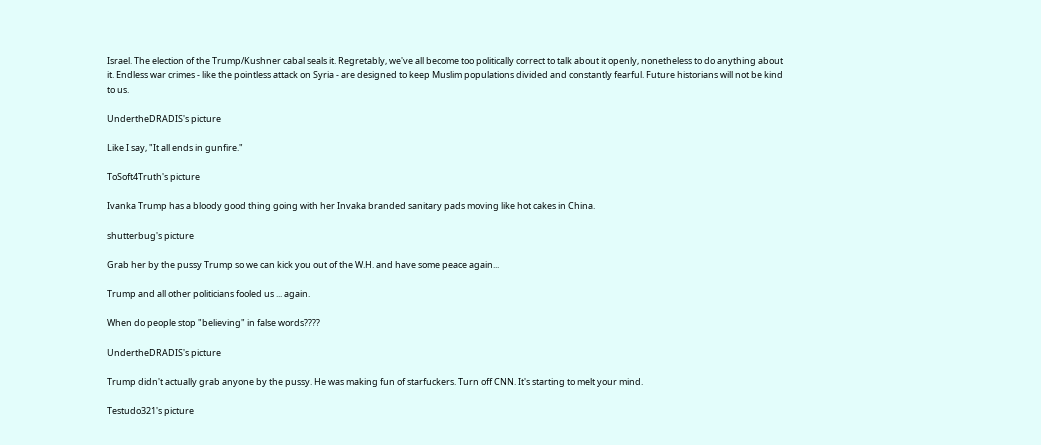Israel. The election of the Trump/Kushner cabal seals it. Regretably, we've all become too politically correct to talk about it openly, nonetheless to do anything about it. Endless war crimes - like the pointless attack on Syria - are designed to keep Muslim populations divided and constantly fearful. Future historians will not be kind to us.

UndertheDRADIS's picture

Like I say, "It all ends in gunfire."

ToSoft4Truth's picture

Ivanka Trump has a bloody good thing going with her Invaka branded sanitary pads moving like hot cakes in China.

shutterbug's picture

Grab her by the pussy Trump so we can kick you out of the W.H. and have some peace again...

Trump and all other politicians fooled us ... again.

When do people stop "believing" in false words????

UndertheDRADIS's picture

Trump didn't actually grab anyone by the pussy. He was making fun of starfuckers. Turn off CNN. It's starting to melt your mind.

Testudo321's picture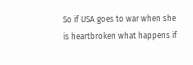So if USA goes to war when she is heartbroken what happens if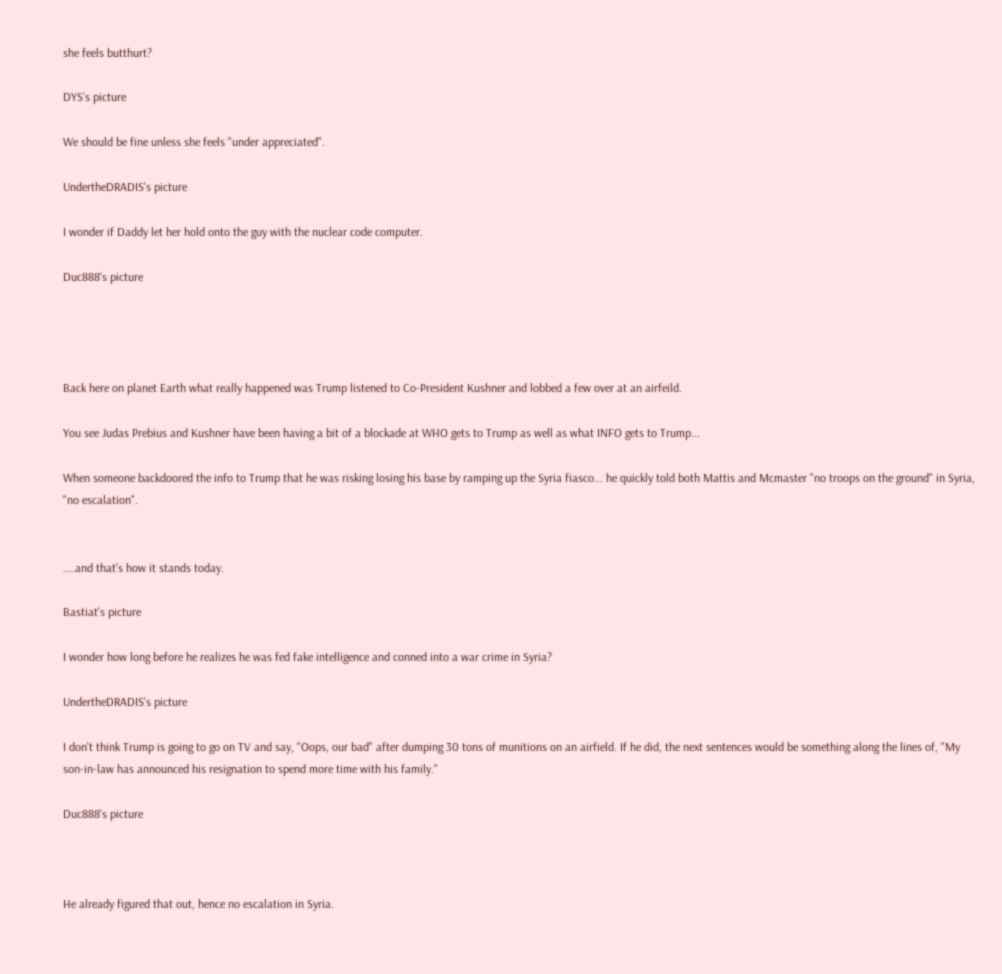she feels butthurt?

DYS's picture

We should be fine unless she feels "under appreciated".

UndertheDRADIS's picture

I wonder if Daddy let her hold onto the guy with the nuclear code computer.

Duc888's picture




Back here on planet Earth what really happened was Trump listened to Co-President Kushner and lobbed a few over at an airfeild.

You see Judas Prebius and Kushner have been having a bit of a blockade at WHO gets to Trump as well as what INFO gets to Trump...

When someone backdoored the info to Trump that he was risking losing his base by ramping up the Syria fiasco... he quickly told both Mattis and Mcmaster "no troops on the ground" in Syria, "no escalation".


....and that's how it stands today.

Bastiat's picture

I wonder how long before he realizes he was fed fake intelligence and conned into a war crime in Syria?

UndertheDRADIS's picture

I don't think Trump is going to go on TV and say, "Oops, our bad" after dumping 30 tons of munitions on an airfield. If he did, the next sentences would be something along the lines of, "My son-in-law has announced his resignation to spend more time with his family."

Duc888's picture



He already figured that out, hence no escalation in Syria.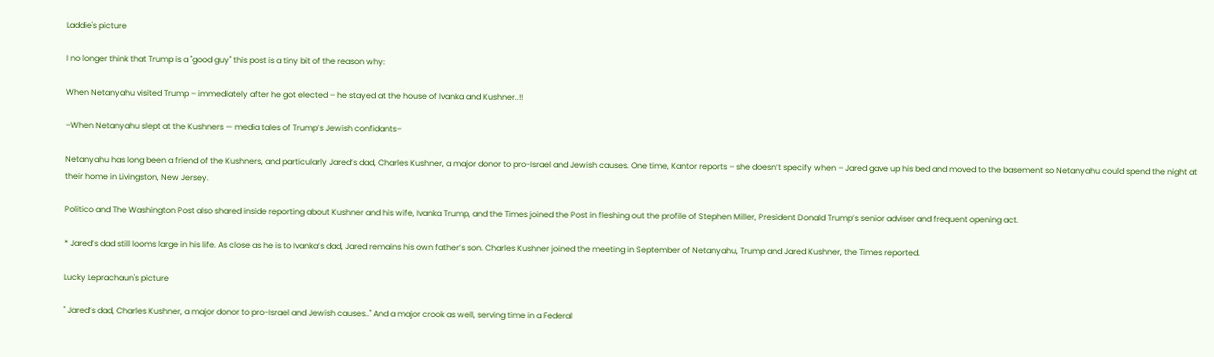Laddie's picture

I no longer think that Trump is a "good guy" this post is a tiny bit of the reason why:

When Netanyahu visited Trump – immediately after he got elected – he stayed at the house of Ivanka and Kushner..!!

–When Netanyahu slept at the Kushners — media tales of Trump’s Jewish confidants–

Netanyahu has long been a friend of the Kushners, and particularly Jared’s dad, Charles Kushner, a major donor to pro-Israel and Jewish causes. One time, Kantor reports – she doesn’t specify when – Jared gave up his bed and moved to the basement so Netanyahu could spend the night at their home in Livingston, New Jersey.

Politico and The Washington Post also shared inside reporting about Kushner and his wife, Ivanka Trump, and the Times joined the Post in fleshing out the profile of Stephen Miller, President Donald Trump’s senior adviser and frequent opening act.

* Jared’s dad still looms large in his life. As close as he is to Ivanka’s dad, Jared remains his own father’s son. Charles Kushner joined the meeting in September of Netanyahu, Trump and Jared Kushner, the Times reported.

Lucky Leprachaun's picture

" Jared’s dad, Charles Kushner, a major donor to pro-Israel and Jewish causes.." And a major crook as well, serving time in a Federal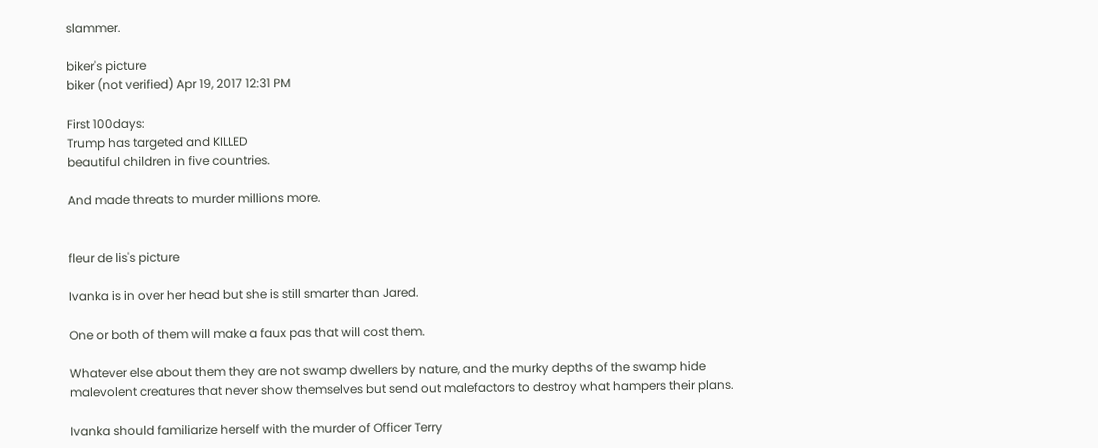slammer.

biker's picture
biker (not verified) Apr 19, 2017 12:31 PM

First 100days:
Trump has targeted and KILLED
beautiful children in five countries.

And made threats to murder millions more.


fleur de lis's picture

Ivanka is in over her head but she is still smarter than Jared.

One or both of them will make a faux pas that will cost them.

Whatever else about them they are not swamp dwellers by nature, and the murky depths of the swamp hide malevolent creatures that never show themselves but send out malefactors to destroy what hampers their plans.

Ivanka should familiarize herself with the murder of Officer Terry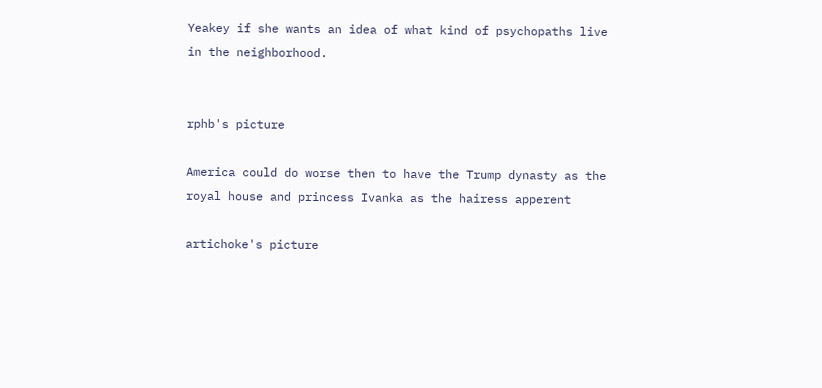Yeakey if she wants an idea of what kind of psychopaths live in the neighborhood.


rphb's picture

America could do worse then to have the Trump dynasty as the royal house and princess Ivanka as the hairess apperent

artichoke's picture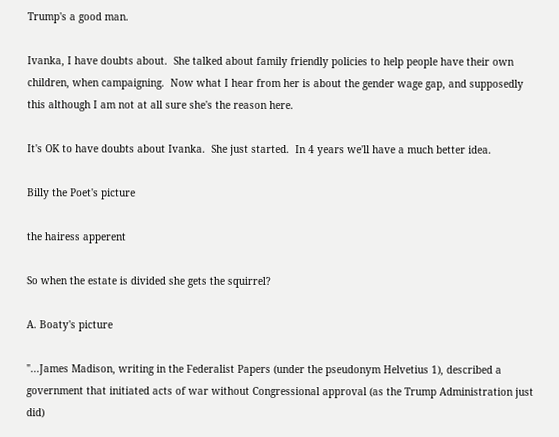Trump's a good man.

Ivanka, I have doubts about.  She talked about family friendly policies to help people have their own children, when campaigning.  Now what I hear from her is about the gender wage gap, and supposedly this although I am not at all sure she's the reason here.

It's OK to have doubts about Ivanka.  She just started.  In 4 years we'll have a much better idea.

Billy the Poet's picture

the hairess apperent

So when the estate is divided she gets the squirrel?

A. Boaty's picture

"...James Madison, writing in the Federalist Papers (under the pseudonym Helvetius 1), described a government that initiated acts of war without Congressional approval (as the Trump Administration just did)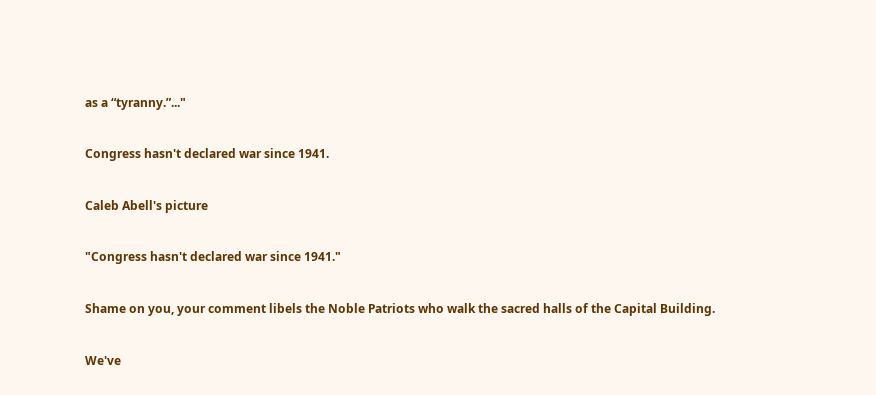as a “tyranny.”..."

Congress hasn't declared war since 1941.

Caleb Abell's picture

"Congress hasn't declared war since 1941."

Shame on you, your comment libels the Noble Patriots who walk the sacred halls of the Capital Building.

We've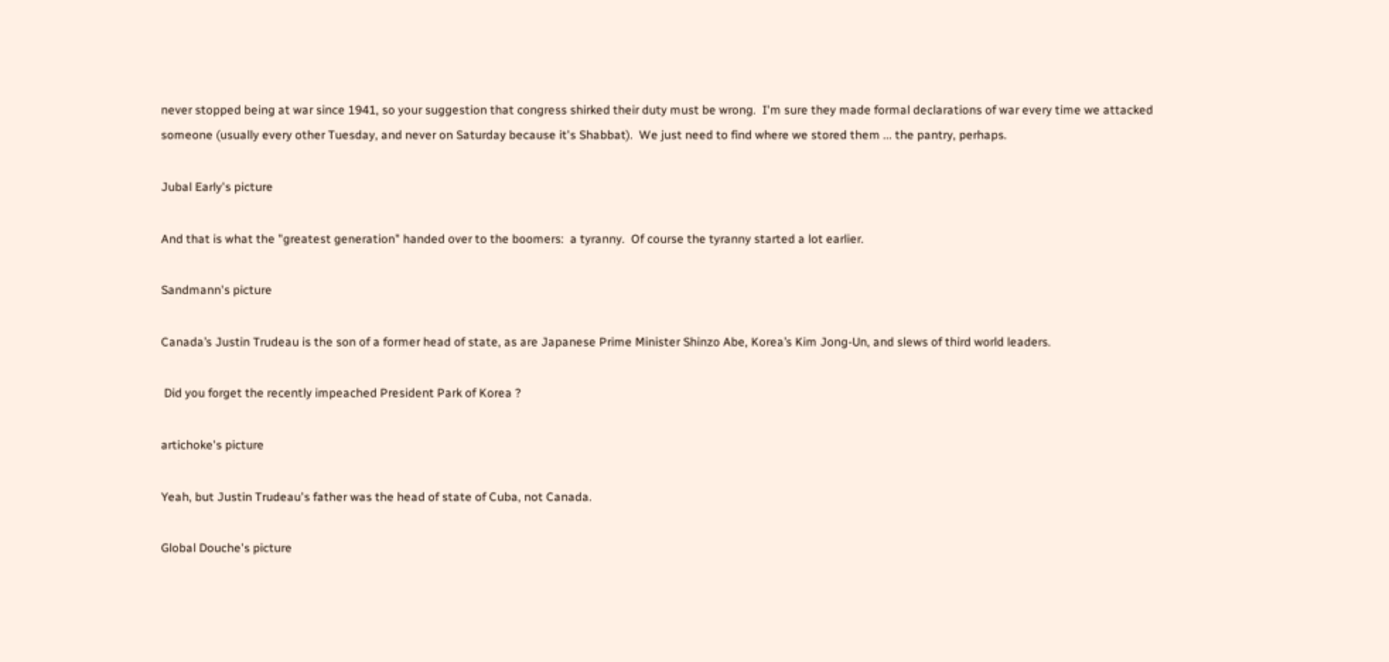never stopped being at war since 1941, so your suggestion that congress shirked their duty must be wrong.  I'm sure they made formal declarations of war every time we attacked someone (usually every other Tuesday, and never on Saturday because it's Shabbat).  We just need to find where we stored them ... the pantry, perhaps.

Jubal Early's picture

And that is what the "greatest generation" handed over to the boomers:  a tyranny.  Of course the tyranny started a lot earlier.

Sandmann's picture

Canada’s Justin Trudeau is the son of a former head of state, as are Japanese Prime Minister Shinzo Abe, Korea’s Kim Jong-Un, and slews of third world leaders.

 Did you forget the recently impeached President Park of Korea ?

artichoke's picture

Yeah, but Justin Trudeau's father was the head of state of Cuba, not Canada.

Global Douche's picture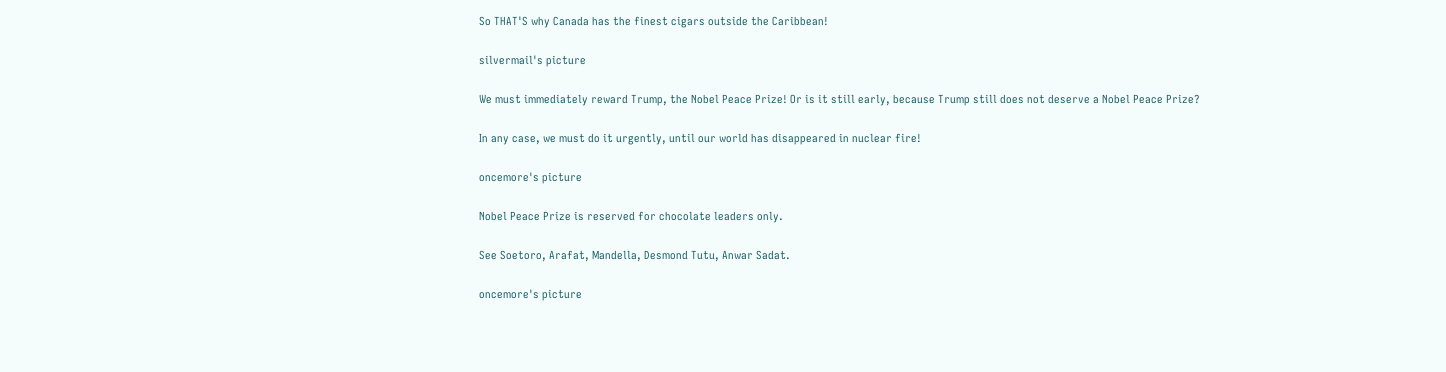So THAT'S why Canada has the finest cigars outside the Caribbean!

silvermail's picture

We must immediately reward Trump, the Nobel Peace Prize! Or is it still early, because Trump still does not deserve a Nobel Peace Prize?

In any case, we must do it urgently, until our world has disappeared in nuclear fire!

oncemore's picture

Nobel Peace Prize is reserved for chocolate leaders only.

See Soetoro, Arafat, Mandella, Desmond Tutu, Anwar Sadat.

oncemore's picture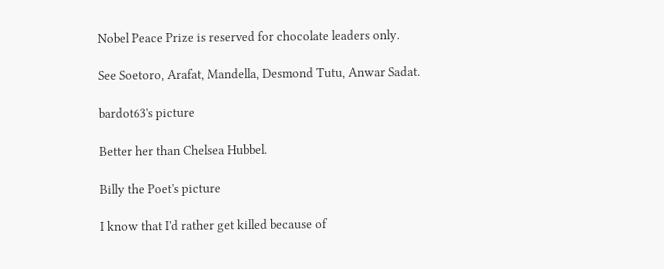Nobel Peace Prize is reserved for chocolate leaders only.

See Soetoro, Arafat, Mandella, Desmond Tutu, Anwar Sadat.

bardot63's picture

Better her than Chelsea Hubbel.

Billy the Poet's picture

I know that I'd rather get killed because of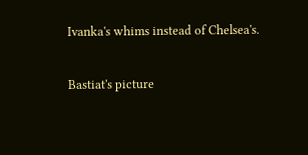Ivanka's whims instead of Chelsea's.

Bastiat's picture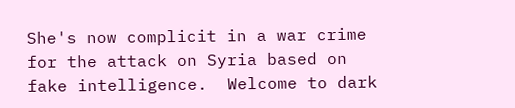She's now complicit in a war crime for the attack on Syria based on fake intelligence.  Welcome to dark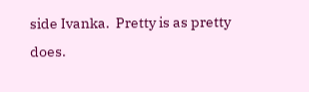side Ivanka.  Pretty is as pretty does.